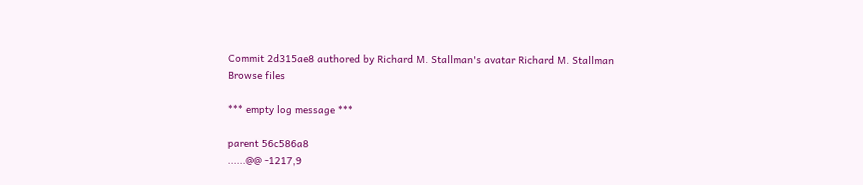Commit 2d315ae8 authored by Richard M. Stallman's avatar Richard M. Stallman
Browse files

*** empty log message ***

parent 56c586a8
......@@ -1217,9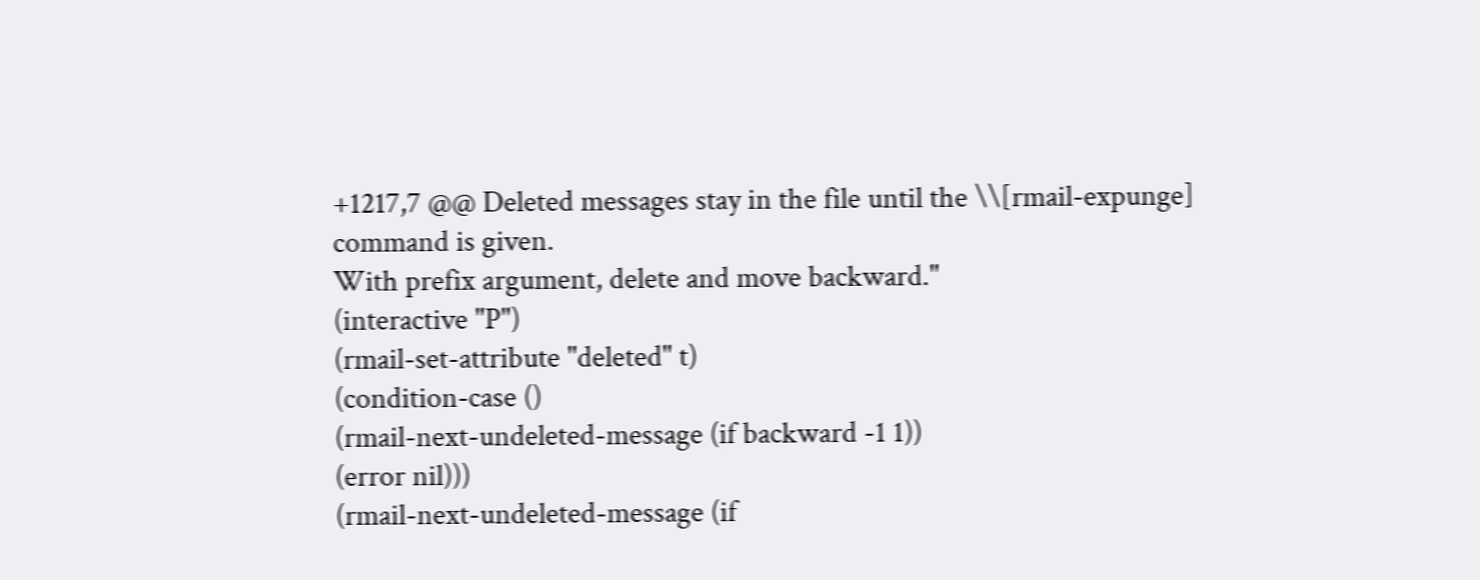+1217,7 @@ Deleted messages stay in the file until the \\[rmail-expunge] command is given.
With prefix argument, delete and move backward."
(interactive "P")
(rmail-set-attribute "deleted" t)
(condition-case ()
(rmail-next-undeleted-message (if backward -1 1))
(error nil)))
(rmail-next-undeleted-message (if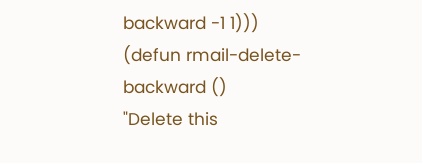backward -1 1)))
(defun rmail-delete-backward ()
"Delete this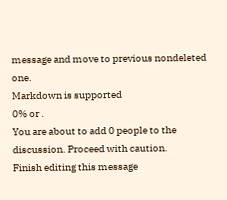message and move to previous nondeleted one.
Markdown is supported
0% or .
You are about to add 0 people to the discussion. Proceed with caution.
Finish editing this message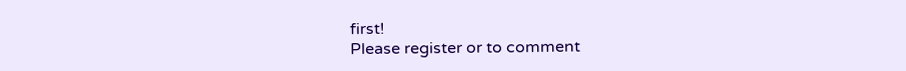first!
Please register or to comment